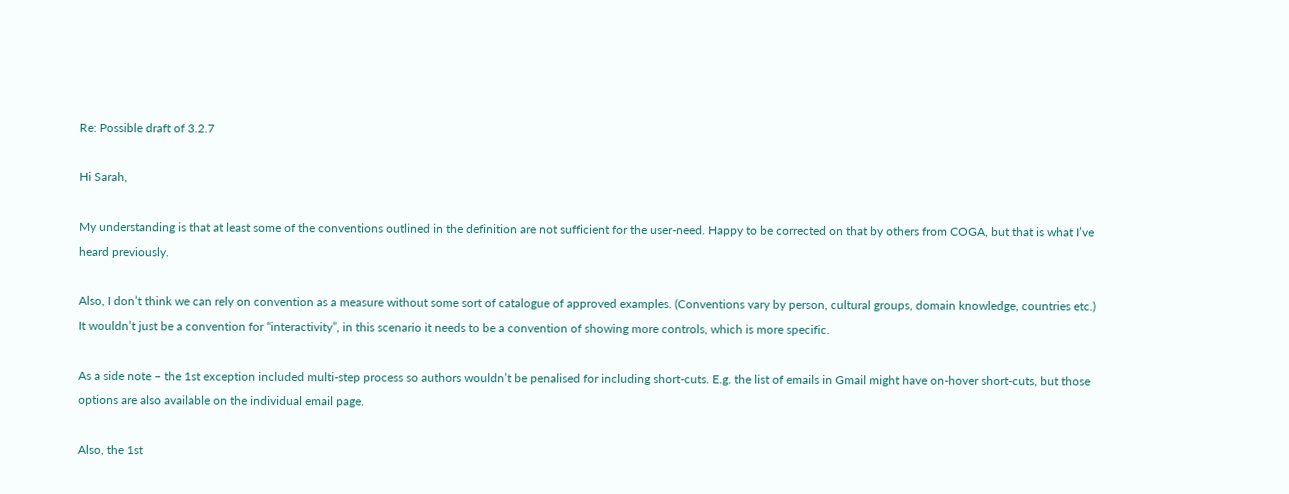Re: Possible draft of 3.2.7

Hi Sarah,

My understanding is that at least some of the conventions outlined in the definition are not sufficient for the user-need. Happy to be corrected on that by others from COGA, but that is what I’ve heard previously.

Also, I don’t think we can rely on convention as a measure without some sort of catalogue of approved examples. (Conventions vary by person, cultural groups, domain knowledge, countries etc.) It wouldn’t just be a convention for “interactivity”, in this scenario it needs to be a convention of showing more controls, which is more specific.

As a side note – the 1st exception included multi-step process so authors wouldn’t be penalised for including short-cuts. E.g. the list of emails in Gmail might have on-hover short-cuts, but those options are also available on the individual email page.

Also, the 1st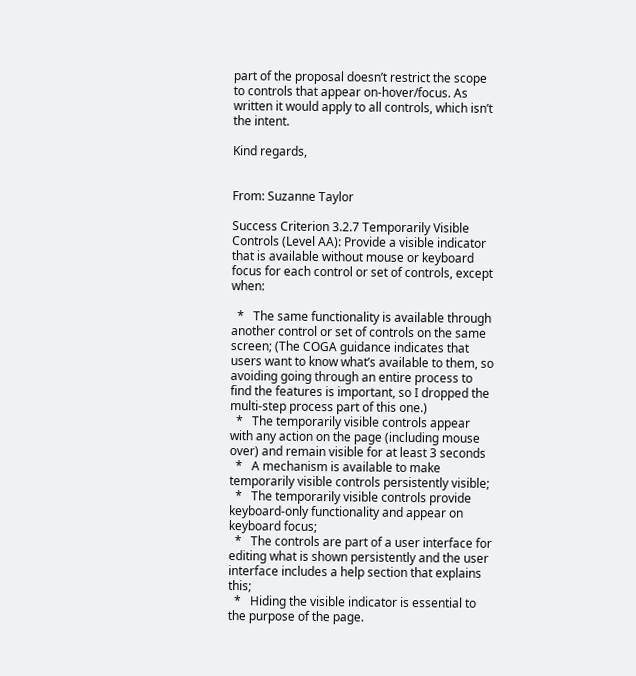part of the proposal doesn’t restrict the scope to controls that appear on-hover/focus. As written it would apply to all controls, which isn’t the intent.

Kind regards,


From: Suzanne Taylor

Success Criterion 3.2.7 Temporarily Visible Controls (Level AA): Provide a visible indicator that is available without mouse or keyboard focus for each control or set of controls, except when:

  *   The same functionality is available through another control or set of controls on the same screen; (The COGA guidance indicates that users want to know what’s available to them, so avoiding going through an entire process to find the features is important, so I dropped the multi-step process part of this one.)
  *   The temporarily visible controls appear with any action on the page (including mouse over) and remain visible for at least 3 seconds
  *   A mechanism is available to make temporarily visible controls persistently visible;
  *   The temporarily visible controls provide keyboard-only functionality and appear on keyboard focus;
  *   The controls are part of a user interface for editing what is shown persistently and the user interface includes a help section that explains this;
  *   Hiding the visible indicator is essential to the purpose of the page.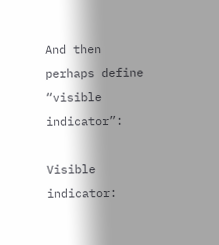And then perhaps define “visible indicator”:

Visible indicator: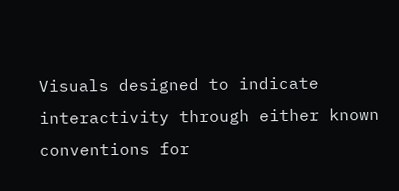Visuals designed to indicate interactivity through either known conventions for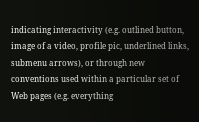indicating interactivity (e.g. outlined button, image of a video, profile pic, underlined links, submenu arrows), or through new conventions used within a particular set of Web pages (e.g. everything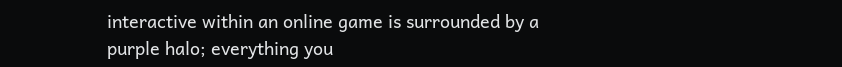interactive within an online game is surrounded by a purple halo; everything you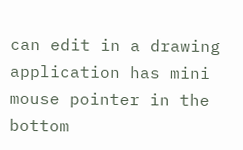can edit in a drawing application has mini mouse pointer in the bottom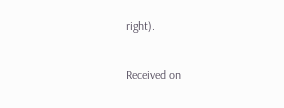right).

Received on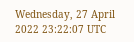Wednesday, 27 April 2022 23:22:07 UTC